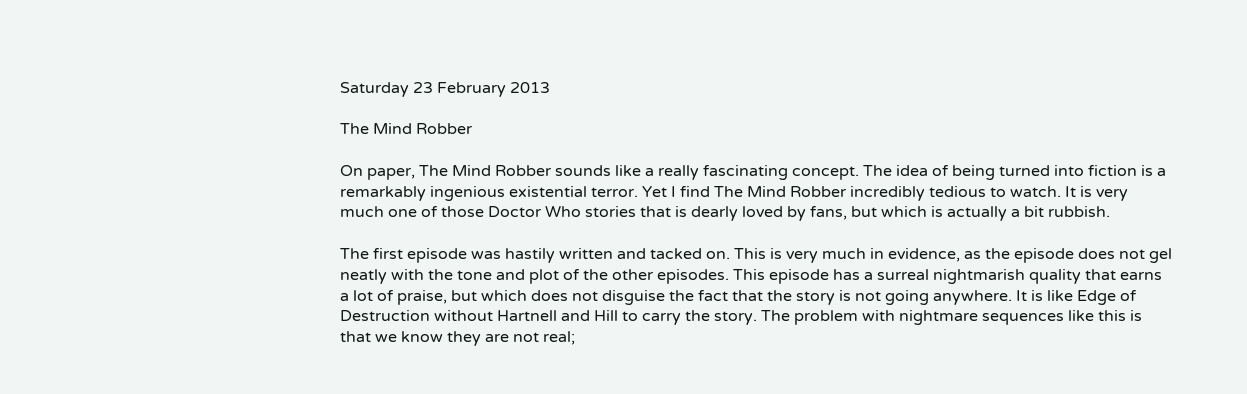Saturday 23 February 2013

The Mind Robber

On paper, The Mind Robber sounds like a really fascinating concept. The idea of being turned into fiction is a remarkably ingenious existential terror. Yet I find The Mind Robber incredibly tedious to watch. It is very much one of those Doctor Who stories that is dearly loved by fans, but which is actually a bit rubbish.

The first episode was hastily written and tacked on. This is very much in evidence, as the episode does not gel neatly with the tone and plot of the other episodes. This episode has a surreal nightmarish quality that earns a lot of praise, but which does not disguise the fact that the story is not going anywhere. It is like Edge of Destruction without Hartnell and Hill to carry the story. The problem with nightmare sequences like this is that we know they are not real;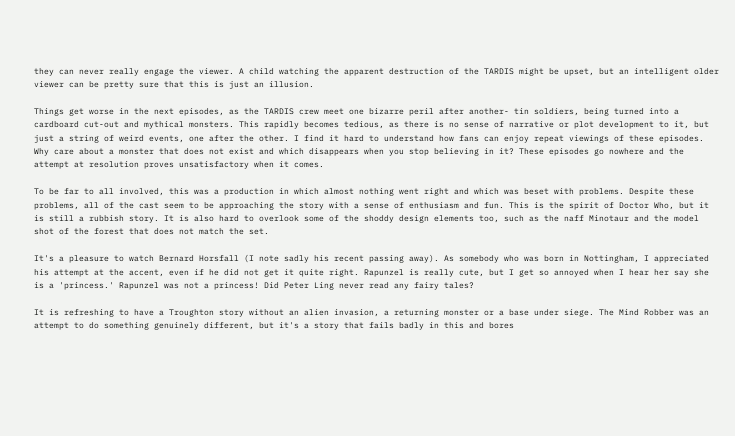they can never really engage the viewer. A child watching the apparent destruction of the TARDIS might be upset, but an intelligent older viewer can be pretty sure that this is just an illusion.

Things get worse in the next episodes, as the TARDIS crew meet one bizarre peril after another- tin soldiers, being turned into a cardboard cut-out and mythical monsters. This rapidly becomes tedious, as there is no sense of narrative or plot development to it, but just a string of weird events, one after the other. I find it hard to understand how fans can enjoy repeat viewings of these episodes. Why care about a monster that does not exist and which disappears when you stop believing in it? These episodes go nowhere and the attempt at resolution proves unsatisfactory when it comes.

To be far to all involved, this was a production in which almost nothing went right and which was beset with problems. Despite these problems, all of the cast seem to be approaching the story with a sense of enthusiasm and fun. This is the spirit of Doctor Who, but it is still a rubbish story. It is also hard to overlook some of the shoddy design elements too, such as the naff Minotaur and the model shot of the forest that does not match the set.

It's a pleasure to watch Bernard Horsfall (I note sadly his recent passing away). As somebody who was born in Nottingham, I appreciated his attempt at the accent, even if he did not get it quite right. Rapunzel is really cute, but I get so annoyed when I hear her say she is a 'princess.' Rapunzel was not a princess! Did Peter Ling never read any fairy tales?

It is refreshing to have a Troughton story without an alien invasion, a returning monster or a base under siege. The Mind Robber was an attempt to do something genuinely different, but it's a story that fails badly in this and bores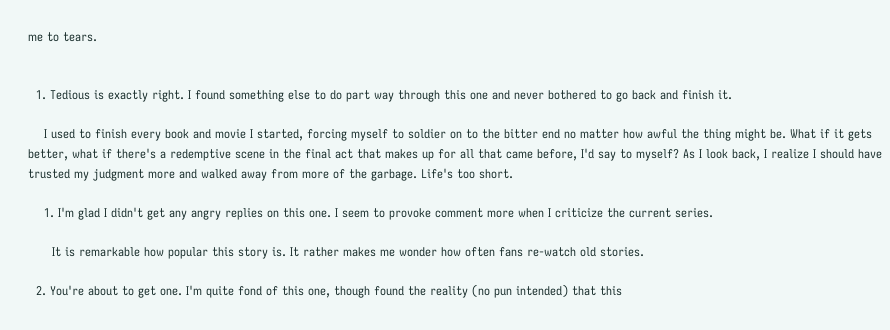me to tears.


  1. Tedious is exactly right. I found something else to do part way through this one and never bothered to go back and finish it.

    I used to finish every book and movie I started, forcing myself to soldier on to the bitter end no matter how awful the thing might be. What if it gets better, what if there's a redemptive scene in the final act that makes up for all that came before, I'd say to myself? As I look back, I realize I should have trusted my judgment more and walked away from more of the garbage. Life's too short.

    1. I'm glad I didn't get any angry replies on this one. I seem to provoke comment more when I criticize the current series.

      It is remarkable how popular this story is. It rather makes me wonder how often fans re-watch old stories.

  2. You're about to get one. I'm quite fond of this one, though found the reality (no pun intended) that this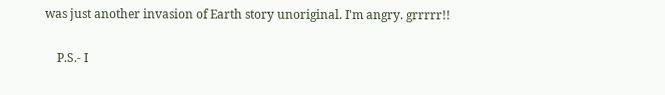was just another invasion of Earth story unoriginal. I'm angry. grrrrr!!

    P.S.- I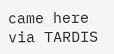came here via TARDIS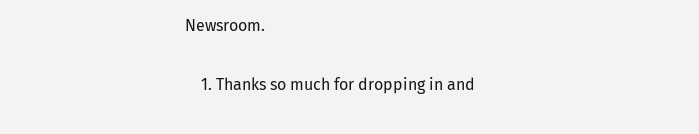Newsroom.

    1. Thanks so much for dropping in and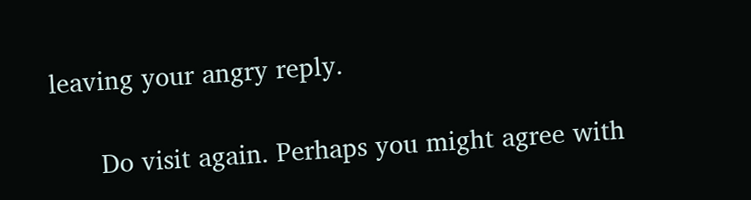leaving your angry reply.

      Do visit again. Perhaps you might agree with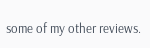some of my other reviews.